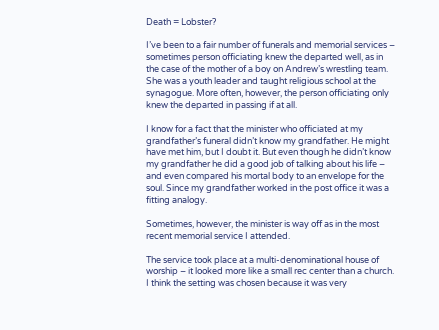Death = Lobster?

I’ve been to a fair number of funerals and memorial services – sometimes person officiating knew the departed well, as in the case of the mother of a boy on Andrew’s wrestling team. She was a youth leader and taught religious school at the synagogue. More often, however, the person officiating only knew the departed in passing if at all.

I know for a fact that the minister who officiated at my grandfather’s funeral didn’t know my grandfather. He might have met him, but I doubt it. But even though he didn’t know my grandfather he did a good job of talking about his life – and even compared his mortal body to an envelope for the soul. Since my grandfather worked in the post office it was a fitting analogy.

Sometimes, however, the minister is way off as in the most recent memorial service I attended.

The service took place at a multi-denominational house of worship – it looked more like a small rec center than a church. I think the setting was chosen because it was very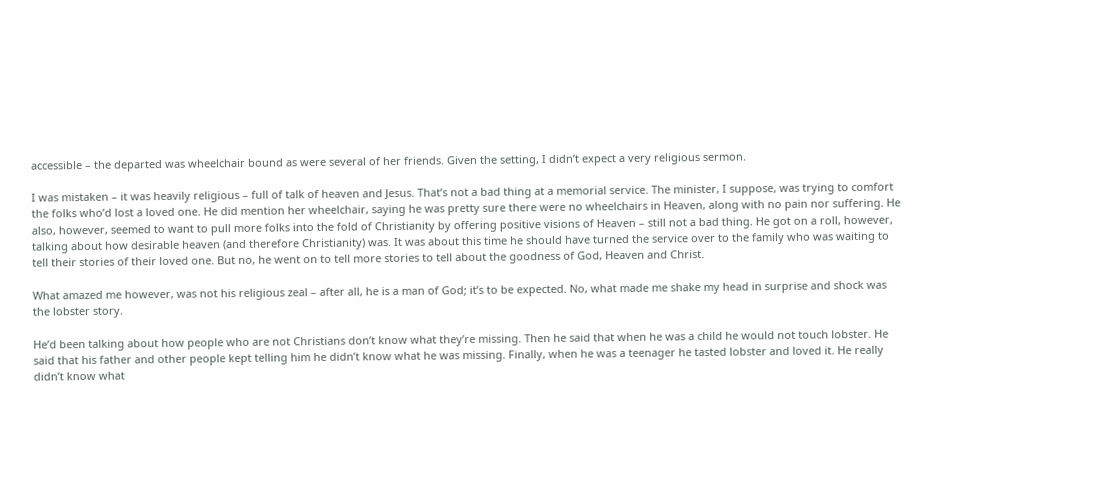accessible – the departed was wheelchair bound as were several of her friends. Given the setting, I didn’t expect a very religious sermon.

I was mistaken – it was heavily religious – full of talk of heaven and Jesus. That’s not a bad thing at a memorial service. The minister, I suppose, was trying to comfort the folks who’d lost a loved one. He did mention her wheelchair, saying he was pretty sure there were no wheelchairs in Heaven, along with no pain nor suffering. He also, however, seemed to want to pull more folks into the fold of Christianity by offering positive visions of Heaven – still not a bad thing. He got on a roll, however, talking about how desirable heaven (and therefore Christianity) was. It was about this time he should have turned the service over to the family who was waiting to tell their stories of their loved one. But no, he went on to tell more stories to tell about the goodness of God, Heaven and Christ.

What amazed me however, was not his religious zeal – after all, he is a man of God; it’s to be expected. No, what made me shake my head in surprise and shock was the lobster story.

He’d been talking about how people who are not Christians don’t know what they’re missing. Then he said that when he was a child he would not touch lobster. He said that his father and other people kept telling him he didn’t know what he was missing. Finally, when he was a teenager he tasted lobster and loved it. He really didn’t know what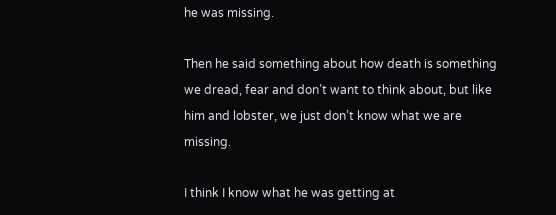he was missing.

Then he said something about how death is something we dread, fear and don’t want to think about, but like him and lobster, we just don’t know what we are missing.

I think I know what he was getting at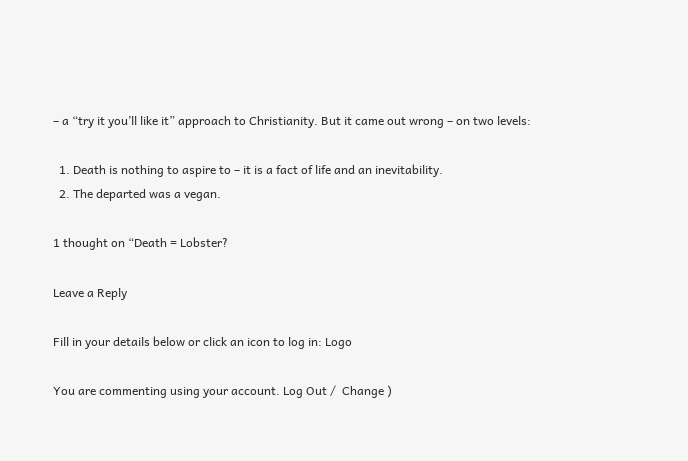– a “try it you’ll like it” approach to Christianity. But it came out wrong – on two levels:

  1. Death is nothing to aspire to – it is a fact of life and an inevitability.
  2. The departed was a vegan.

1 thought on “Death = Lobster?

Leave a Reply

Fill in your details below or click an icon to log in: Logo

You are commenting using your account. Log Out /  Change )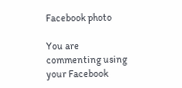Facebook photo

You are commenting using your Facebook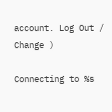account. Log Out /  Change )

Connecting to %s